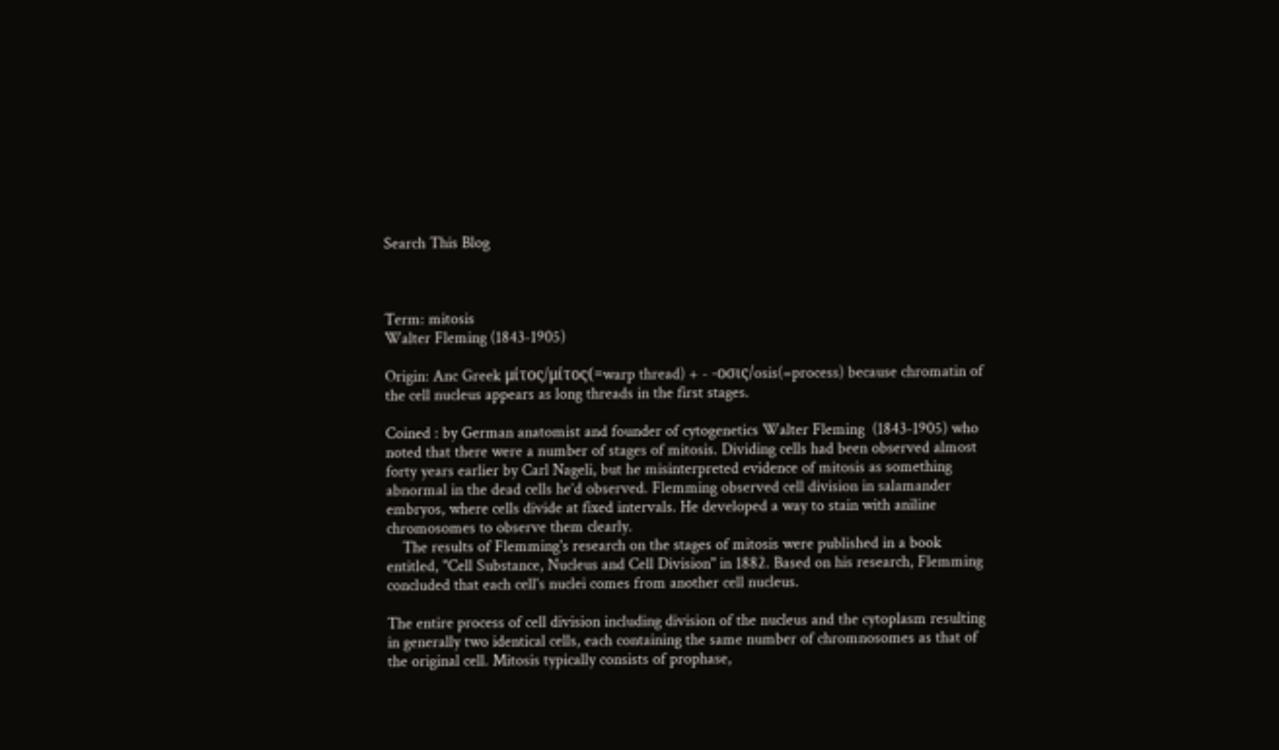Search This Blog



Term: mitosis
Walter Fleming (1843-1905)

Origin: Anc Greek μίτος/μίτος(=warp thread) + - -οσις/osis(=process) because chromatin of the cell nucleus appears as long threads in the first stages.

Coined : by German anatomist and founder of cytogenetics Walter Fleming  (1843-1905) who  noted that there were a number of stages of mitosis. Dividing cells had been observed almost forty years earlier by Carl Nageli, but he misinterpreted evidence of mitosis as something abnormal in the dead cells he’d observed. Flemming observed cell division in salamander embryos, where cells divide at fixed intervals. He developed a way to stain with aniline chromosomes to observe them clearly.
    The results of Flemming's research on the stages of mitosis were published in a book entitled, "Cell Substance, Nucleus and Cell Division" in 1882. Based on his research, Flemming concluded that each cell's nuclei comes from another cell nucleus.

The entire process of cell division including division of the nucleus and the cytoplasm resulting in generally two identical cells, each containing the same number of chromnosomes as that of the original cell. Mitosis typically consists of prophase,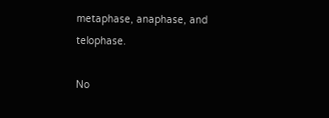metaphase, anaphase, and telophase.

No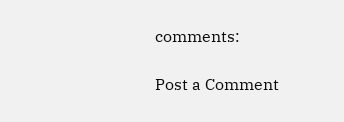comments:

Post a Comment